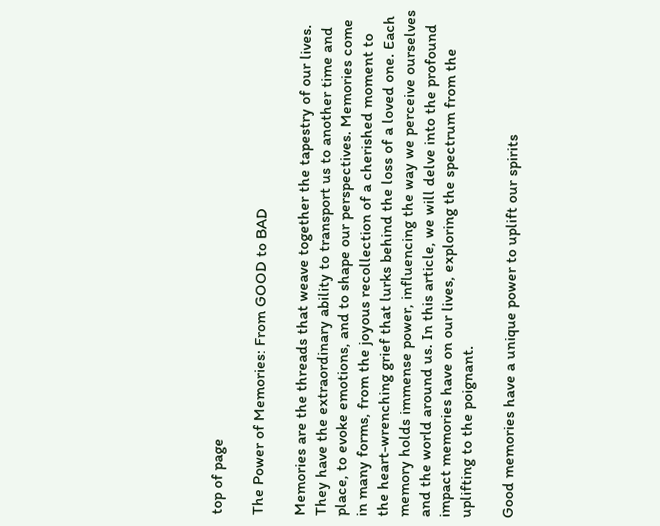top of page

The Power of Memories: From GOOD to BAD

Memories are the threads that weave together the tapestry of our lives. They have the extraordinary ability to transport us to another time and place, to evoke emotions, and to shape our perspectives. Memories come in many forms, from the joyous recollection of a cherished moment to the heart-wrenching grief that lurks behind the loss of a loved one. Each memory holds immense power, influencing the way we perceive ourselves and the world around us. In this article, we will delve into the profound impact memories have on our lives, exploring the spectrum from the uplifting to the poignant.

Good memories have a unique power to uplift our spirits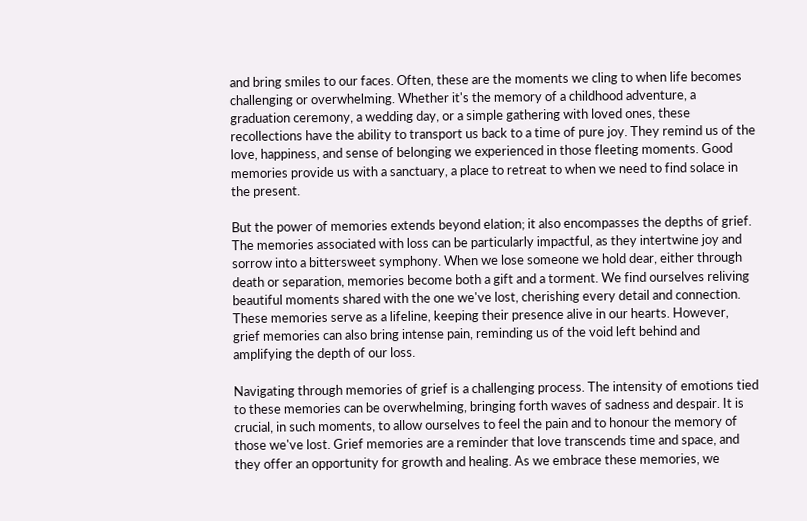and bring smiles to our faces. Often, these are the moments we cling to when life becomes challenging or overwhelming. Whether it's the memory of a childhood adventure, a graduation ceremony, a wedding day, or a simple gathering with loved ones, these recollections have the ability to transport us back to a time of pure joy. They remind us of the love, happiness, and sense of belonging we experienced in those fleeting moments. Good memories provide us with a sanctuary, a place to retreat to when we need to find solace in the present.

But the power of memories extends beyond elation; it also encompasses the depths of grief. The memories associated with loss can be particularly impactful, as they intertwine joy and sorrow into a bittersweet symphony. When we lose someone we hold dear, either through death or separation, memories become both a gift and a torment. We find ourselves reliving beautiful moments shared with the one we've lost, cherishing every detail and connection. These memories serve as a lifeline, keeping their presence alive in our hearts. However, grief memories can also bring intense pain, reminding us of the void left behind and amplifying the depth of our loss.

Navigating through memories of grief is a challenging process. The intensity of emotions tied to these memories can be overwhelming, bringing forth waves of sadness and despair. It is crucial, in such moments, to allow ourselves to feel the pain and to honour the memory of those we've lost. Grief memories are a reminder that love transcends time and space, and they offer an opportunity for growth and healing. As we embrace these memories, we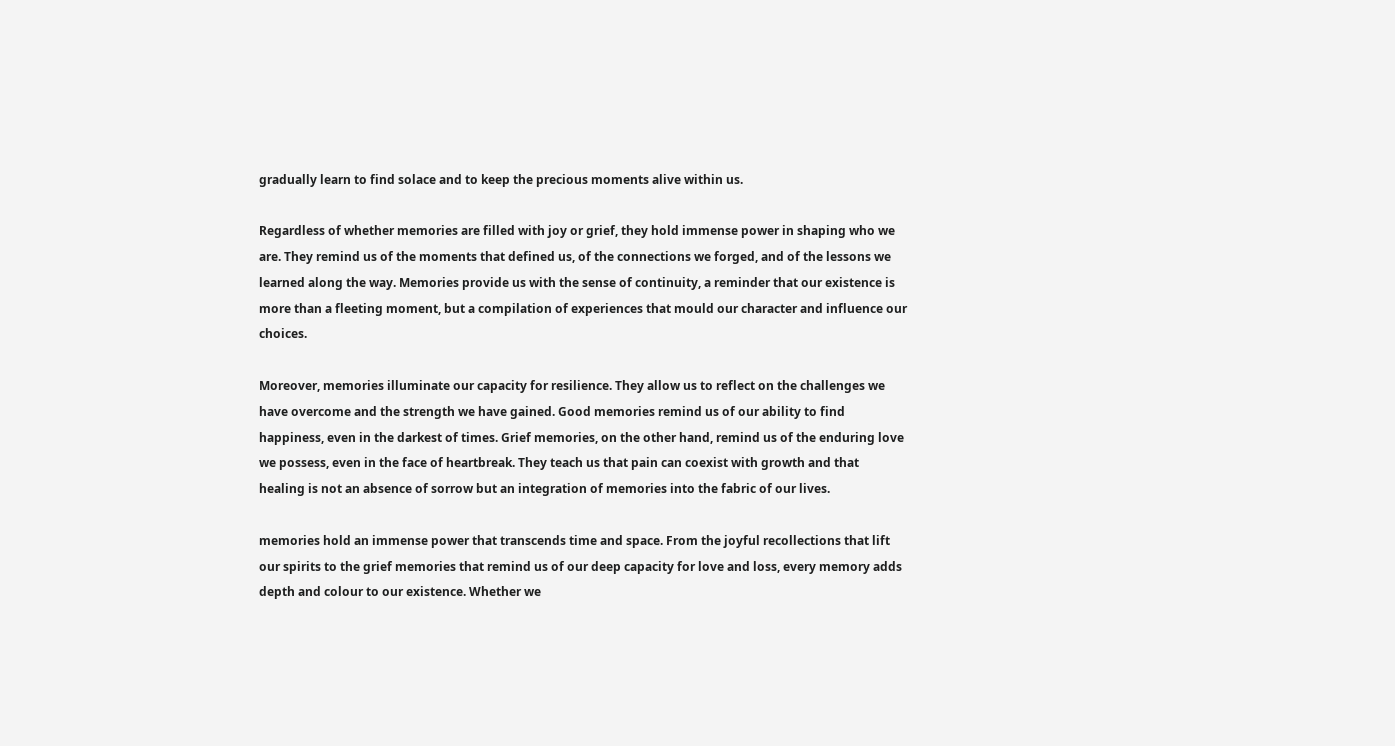gradually learn to find solace and to keep the precious moments alive within us.

Regardless of whether memories are filled with joy or grief, they hold immense power in shaping who we are. They remind us of the moments that defined us, of the connections we forged, and of the lessons we learned along the way. Memories provide us with the sense of continuity, a reminder that our existence is more than a fleeting moment, but a compilation of experiences that mould our character and influence our choices.

Moreover, memories illuminate our capacity for resilience. They allow us to reflect on the challenges we have overcome and the strength we have gained. Good memories remind us of our ability to find happiness, even in the darkest of times. Grief memories, on the other hand, remind us of the enduring love we possess, even in the face of heartbreak. They teach us that pain can coexist with growth and that healing is not an absence of sorrow but an integration of memories into the fabric of our lives.

memories hold an immense power that transcends time and space. From the joyful recollections that lift our spirits to the grief memories that remind us of our deep capacity for love and loss, every memory adds depth and colour to our existence. Whether we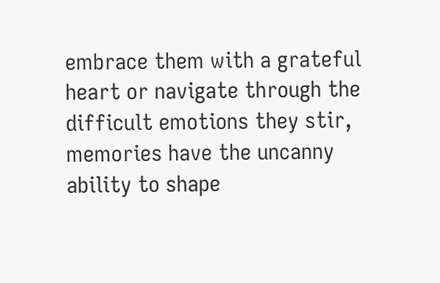embrace them with a grateful heart or navigate through the difficult emotions they stir, memories have the uncanny ability to shape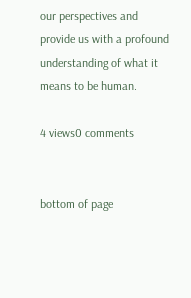our perspectives and provide us with a profound understanding of what it means to be human.

4 views0 comments


bottom of page